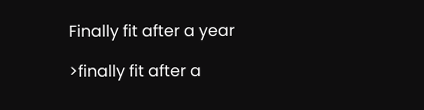Finally fit after a year

>finally fit after a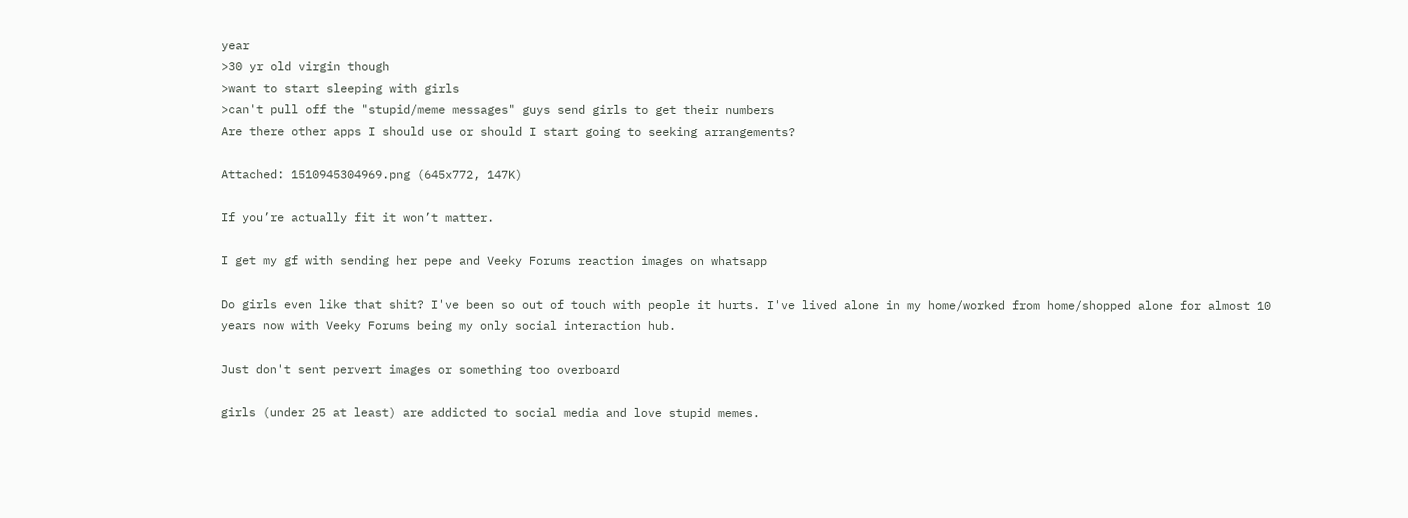year
>30 yr old virgin though
>want to start sleeping with girls
>can't pull off the "stupid/meme messages" guys send girls to get their numbers
Are there other apps I should use or should I start going to seeking arrangements?

Attached: 1510945304969.png (645x772, 147K)

If you’re actually fit it won’t matter.

I get my gf with sending her pepe and Veeky Forums reaction images on whatsapp

Do girls even like that shit? I've been so out of touch with people it hurts. I've lived alone in my home/worked from home/shopped alone for almost 10 years now with Veeky Forums being my only social interaction hub.

Just don't sent pervert images or something too overboard

girls (under 25 at least) are addicted to social media and love stupid memes.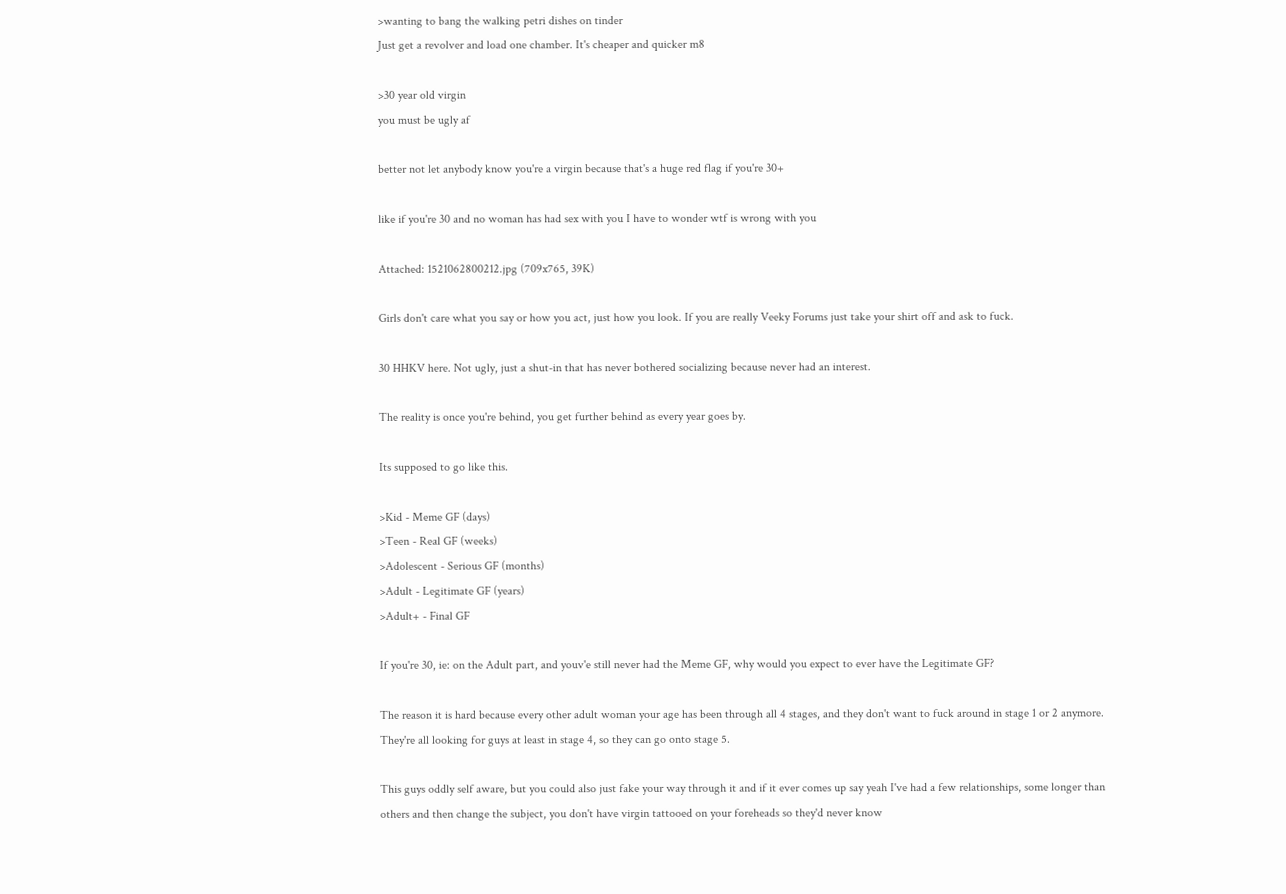>wanting to bang the walking petri dishes on tinder
Just get a revolver and load one chamber. It's cheaper and quicker m8

>30 year old virgin
you must be ugly af

better not let anybody know you're a virgin because that's a huge red flag if you're 30+

like if you're 30 and no woman has had sex with you I have to wonder wtf is wrong with you

Attached: 1521062800212.jpg (709x765, 39K)

Girls don't care what you say or how you act, just how you look. If you are really Veeky Forums just take your shirt off and ask to fuck.

30 HHKV here. Not ugly, just a shut-in that has never bothered socializing because never had an interest.

The reality is once you're behind, you get further behind as every year goes by.

Its supposed to go like this.

>Kid - Meme GF (days)
>Teen - Real GF (weeks)
>Adolescent - Serious GF (months)
>Adult - Legitimate GF (years)
>Adult+ - Final GF

If you're 30, ie: on the Adult part, and youv'e still never had the Meme GF, why would you expect to ever have the Legitimate GF?

The reason it is hard because every other adult woman your age has been through all 4 stages, and they don't want to fuck around in stage 1 or 2 anymore. They're all looking for guys at least in stage 4, so they can go onto stage 5.

This guys oddly self aware, but you could also just fake your way through it and if it ever comes up say yeah I've had a few relationships, some longer than others and then change the subject, you don't have virgin tattooed on your foreheads so they'd never know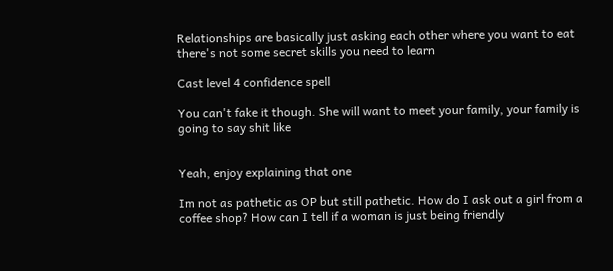Relationships are basically just asking each other where you want to eat there's not some secret skills you need to learn

Cast level 4 confidence spell

You can't fake it though. She will want to meet your family, your family is going to say shit like


Yeah, enjoy explaining that one

Im not as pathetic as OP but still pathetic. How do I ask out a girl from a coffee shop? How can I tell if a woman is just being friendly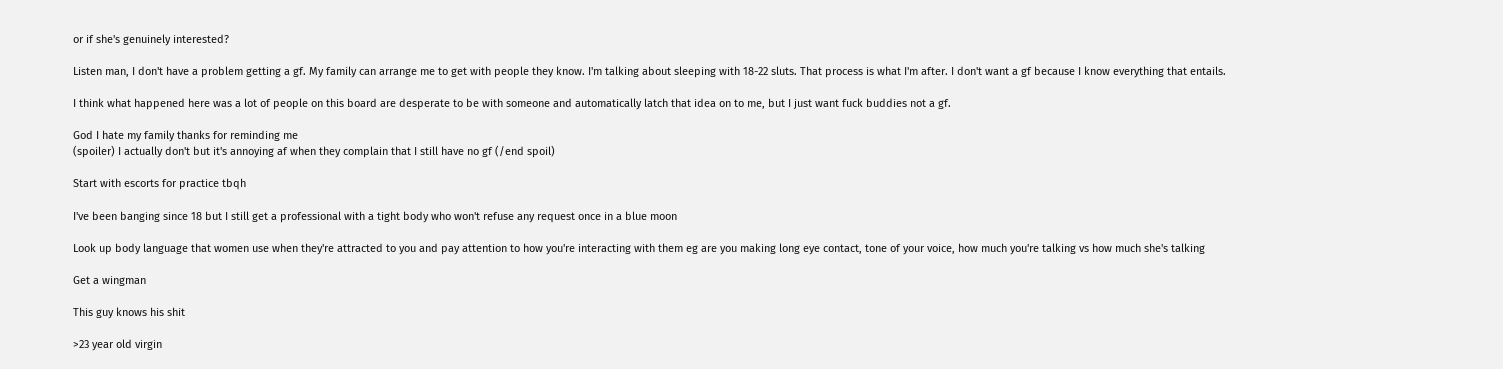or if she's genuinely interested?

Listen man, I don't have a problem getting a gf. My family can arrange me to get with people they know. I'm talking about sleeping with 18-22 sluts. That process is what I'm after. I don't want a gf because I know everything that entails.

I think what happened here was a lot of people on this board are desperate to be with someone and automatically latch that idea on to me, but I just want fuck buddies not a gf.

God I hate my family thanks for reminding me
(spoiler) I actually don't but it's annoying af when they complain that I still have no gf (/end spoil)

Start with escorts for practice tbqh

I've been banging since 18 but I still get a professional with a tight body who won't refuse any request once in a blue moon

Look up body language that women use when they're attracted to you and pay attention to how you're interacting with them eg are you making long eye contact, tone of your voice, how much you're talking vs how much she's talking

Get a wingman

This guy knows his shit

>23 year old virgin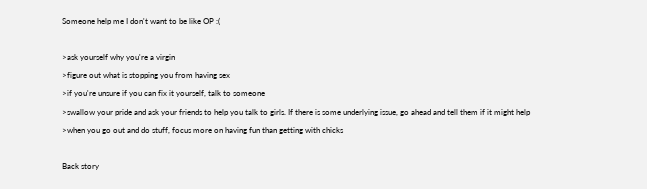Someone help me I don't want to be like OP :(

>ask yourself why you're a virgin
>figure out what is stopping you from having sex
>if you're unsure if you can fix it yourself, talk to someone
>swallow your pride and ask your friends to help you talk to girls. If there is some underlying issue, go ahead and tell them if it might help
>when you go out and do stuff, focus more on having fun than getting with chicks

Back story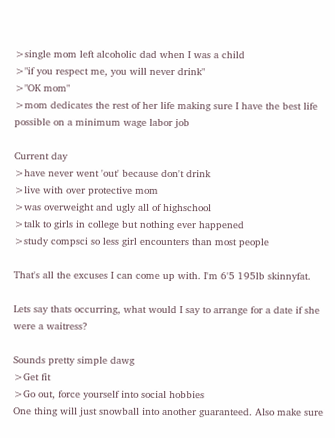>single mom left alcoholic dad when I was a child
>"if you respect me, you will never drink"
>"OK mom"
>mom dedicates the rest of her life making sure I have the best life possible on a minimum wage labor job

Current day
>have never went 'out' because don't drink
>live with over protective mom
>was overweight and ugly all of highschool
>talk to girls in college but nothing ever happened
>study compsci so less girl encounters than most people

That's all the excuses I can come up with. I'm 6'5 195lb skinnyfat.

Lets say thats occurring, what would I say to arrange for a date if she were a waitress?

Sounds pretty simple dawg
>Get fit
>Go out, force yourself into social hobbies
One thing will just snowball into another guaranteed. Also make sure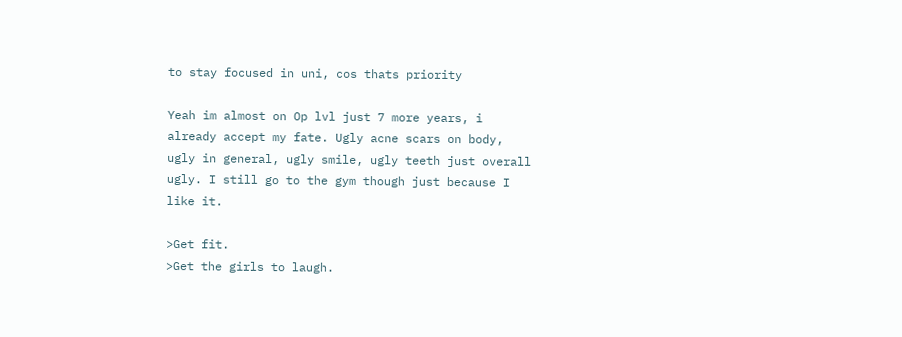to stay focused in uni, cos thats priority

Yeah im almost on Op lvl just 7 more years, i already accept my fate. Ugly acne scars on body, ugly in general, ugly smile, ugly teeth just overall ugly. I still go to the gym though just because I like it.

>Get fit.
>Get the girls to laugh.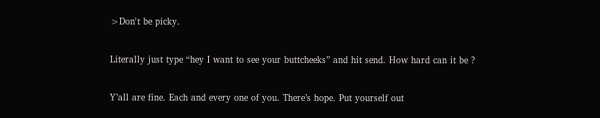>Don't be picky.

Literally just type “hey I want to see your buttcheeks” and hit send. How hard can it be ?

Y’all are fine. Each and every one of you. There’s hope. Put yourself out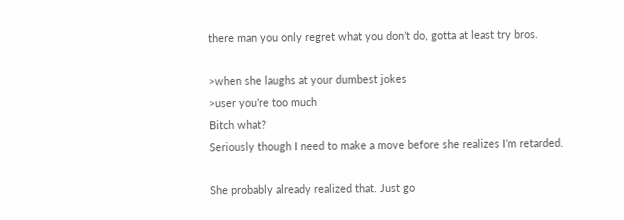there man you only regret what you don’t do, gotta at least try bros.

>when she laughs at your dumbest jokes
>user you’re too much
Bitch what?
Seriously though I need to make a move before she realizes I’m retarded.

She probably already realized that. Just go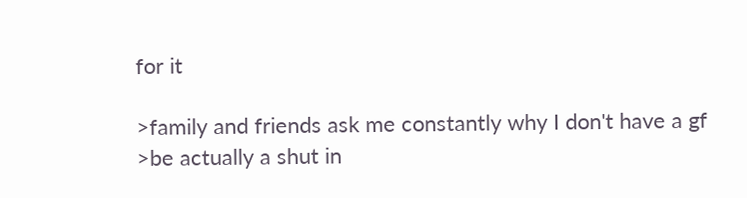for it

>family and friends ask me constantly why I don't have a gf
>be actually a shut in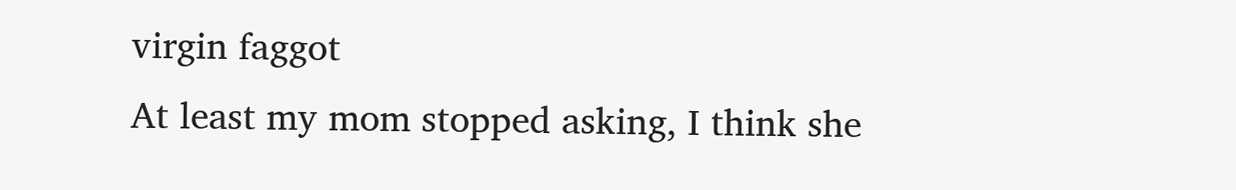virgin faggot
At least my mom stopped asking, I think she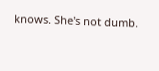knows. She's not dumb.